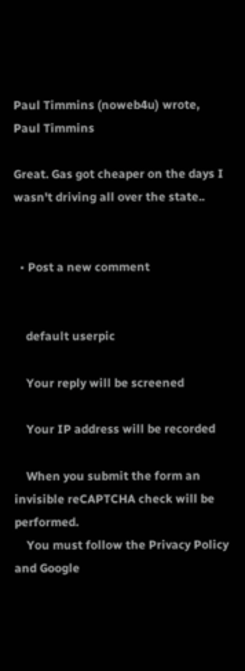Paul Timmins (noweb4u) wrote,
Paul Timmins

Great. Gas got cheaper on the days I wasn't driving all over the state..


  • Post a new comment


    default userpic

    Your reply will be screened

    Your IP address will be recorded

    When you submit the form an invisible reCAPTCHA check will be performed.
    You must follow the Privacy Policy and Google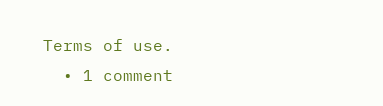Terms of use.
  • 1 comment